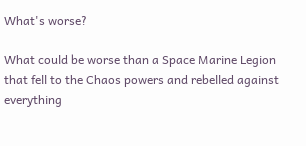What's worse?

What could be worse than a Space Marine Legion that fell to the Chaos powers and rebelled against everything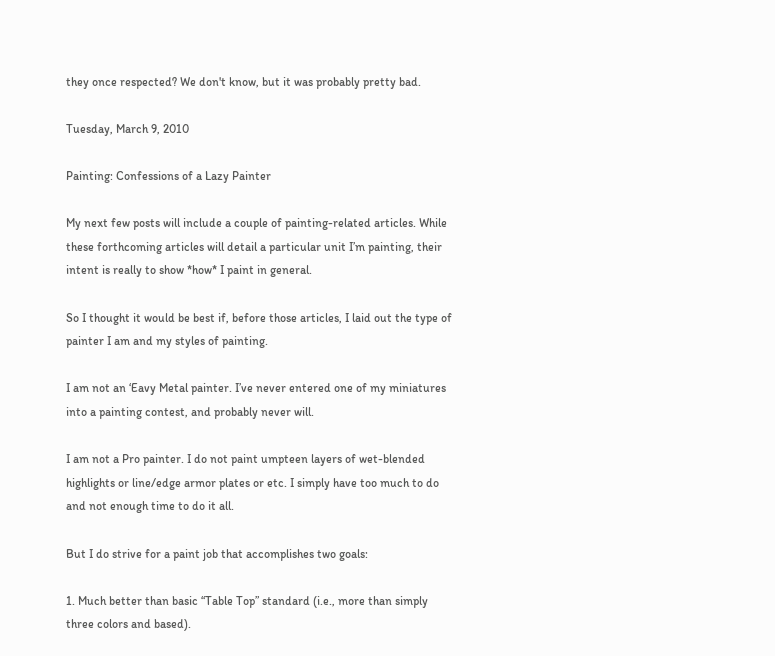they once respected? We don't know, but it was probably pretty bad.

Tuesday, March 9, 2010

Painting: Confessions of a Lazy Painter

My next few posts will include a couple of painting-related articles. While these forthcoming articles will detail a particular unit I’m painting, their intent is really to show *how* I paint in general.

So I thought it would be best if, before those articles, I laid out the type of painter I am and my styles of painting.

I am not an ‘Eavy Metal painter. I’ve never entered one of my miniatures into a painting contest, and probably never will.

I am not a Pro painter. I do not paint umpteen layers of wet-blended highlights or line/edge armor plates or etc. I simply have too much to do and not enough time to do it all.

But I do strive for a paint job that accomplishes two goals:

1. Much better than basic “Table Top” standard (i.e., more than simply three colors and based).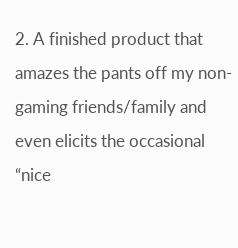2. A finished product that amazes the pants off my non-gaming friends/family and even elicits the occasional “nice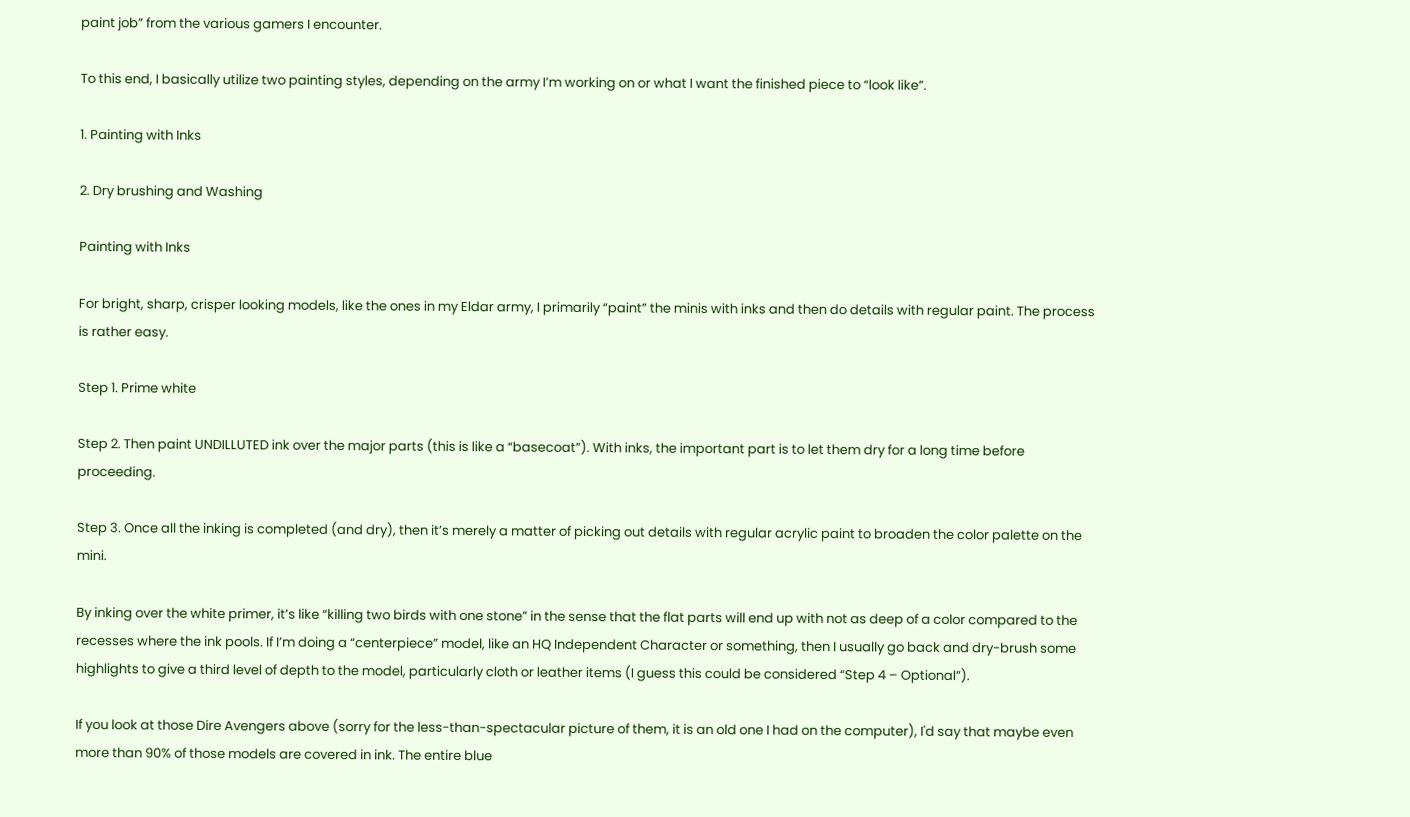paint job” from the various gamers I encounter.

To this end, I basically utilize two painting styles, depending on the army I’m working on or what I want the finished piece to “look like”.

1. Painting with Inks

2. Dry brushing and Washing

Painting with Inks

For bright, sharp, crisper looking models, like the ones in my Eldar army, I primarily “paint” the minis with inks and then do details with regular paint. The process is rather easy.

Step 1. Prime white

Step 2. Then paint UNDILLUTED ink over the major parts (this is like a “basecoat”). With inks, the important part is to let them dry for a long time before proceeding.

Step 3. Once all the inking is completed (and dry), then it’s merely a matter of picking out details with regular acrylic paint to broaden the color palette on the mini.

By inking over the white primer, it’s like “killing two birds with one stone” in the sense that the flat parts will end up with not as deep of a color compared to the recesses where the ink pools. If I’m doing a “centerpiece” model, like an HQ Independent Character or something, then I usually go back and dry-brush some highlights to give a third level of depth to the model, particularly cloth or leather items (I guess this could be considered “Step 4 – Optional”).

If you look at those Dire Avengers above (sorry for the less-than-spectacular picture of them, it is an old one I had on the computer), I'd say that maybe even more than 90% of those models are covered in ink. The entire blue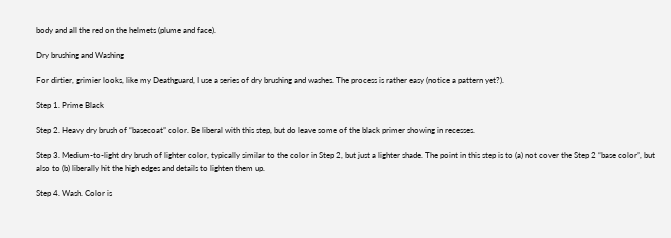body and all the red on the helmets (plume and face).

Dry brushing and Washing

For dirtier, grimier looks, like my Deathguard, I use a series of dry brushing and washes. The process is rather easy (notice a pattern yet?).

Step 1. Prime Black

Step 2. Heavy dry brush of “basecoat” color. Be liberal with this step, but do leave some of the black primer showing in recesses.

Step 3. Medium-to-light dry brush of lighter color, typically similar to the color in Step 2, but just a lighter shade. The point in this step is to (a) not cover the Step 2 “base color”, but also to (b) liberally hit the high edges and details to lighten them up.

Step 4. Wash. Color is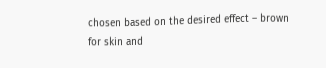chosen based on the desired effect – brown for skin and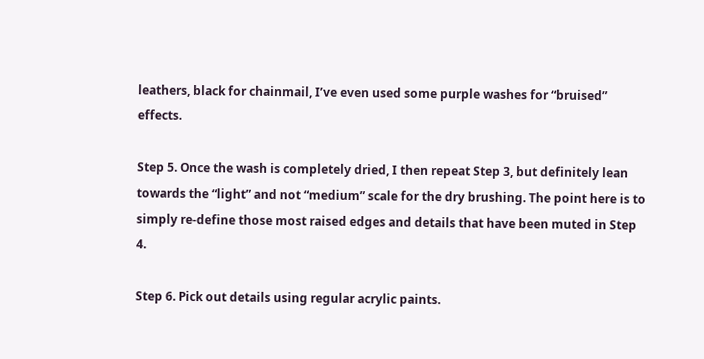leathers, black for chainmail, I’ve even used some purple washes for “bruised” effects.

Step 5. Once the wash is completely dried, I then repeat Step 3, but definitely lean towards the “light” and not “medium” scale for the dry brushing. The point here is to simply re-define those most raised edges and details that have been muted in Step 4.

Step 6. Pick out details using regular acrylic paints.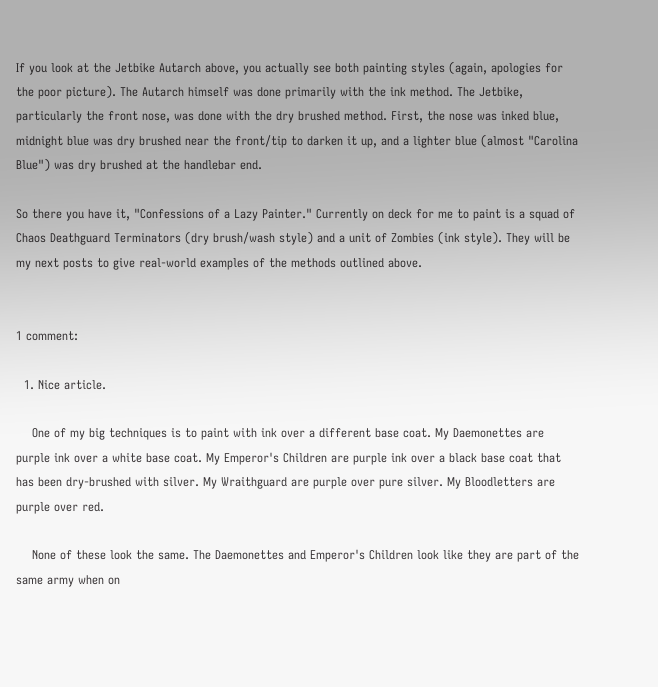If you look at the Jetbike Autarch above, you actually see both painting styles (again, apologies for the poor picture). The Autarch himself was done primarily with the ink method. The Jetbike, particularly the front nose, was done with the dry brushed method. First, the nose was inked blue, midnight blue was dry brushed near the front/tip to darken it up, and a lighter blue (almost "Carolina Blue") was dry brushed at the handlebar end.

So there you have it, "Confessions of a Lazy Painter." Currently on deck for me to paint is a squad of Chaos Deathguard Terminators (dry brush/wash style) and a unit of Zombies (ink style). They will be my next posts to give real-world examples of the methods outlined above.


1 comment:

  1. Nice article.

    One of my big techniques is to paint with ink over a different base coat. My Daemonettes are purple ink over a white base coat. My Emperor's Children are purple ink over a black base coat that has been dry-brushed with silver. My Wraithguard are purple over pure silver. My Bloodletters are purple over red.

    None of these look the same. The Daemonettes and Emperor's Children look like they are part of the same army when on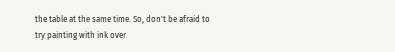the table at the same time. So, don't be afraid to try painting with ink over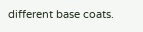different base coats.